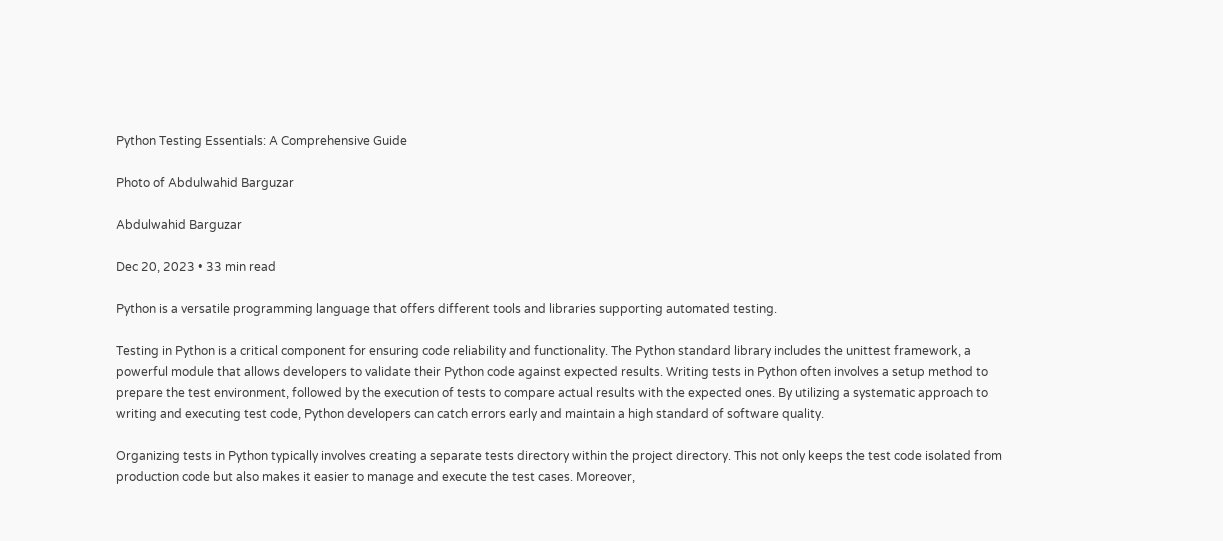Python Testing Essentials: A Comprehensive Guide

Photo of Abdulwahid Barguzar

Abdulwahid Barguzar

Dec 20, 2023 • 33 min read

Python is a versatile programming language that offers different tools and libraries supporting automated testing.

Testing in Python is a critical component for ensuring code reliability and functionality. The Python standard library includes the unittest framework, a powerful module that allows developers to validate their Python code against expected results. Writing tests in Python often involves a setup method to prepare the test environment, followed by the execution of tests to compare actual results with the expected ones. By utilizing a systematic approach to writing and executing test code, Python developers can catch errors early and maintain a high standard of software quality.

Organizing tests in Python typically involves creating a separate tests directory within the project directory. This not only keeps the test code isolated from production code but also makes it easier to manage and execute the test cases. Moreover,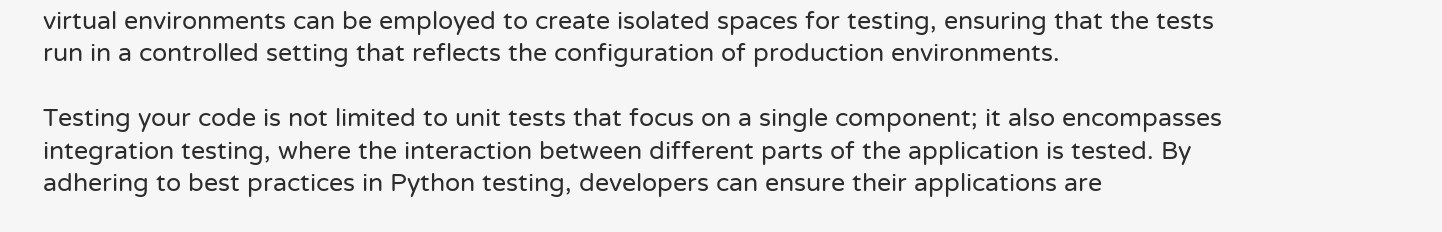virtual environments can be employed to create isolated spaces for testing, ensuring that the tests run in a controlled setting that reflects the configuration of production environments.

Testing your code is not limited to unit tests that focus on a single component; it also encompasses integration testing, where the interaction between different parts of the application is tested. By adhering to best practices in Python testing, developers can ensure their applications are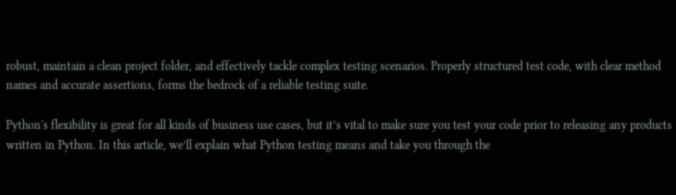robust, maintain a clean project folder, and effectively tackle complex testing scenarios. Properly structured test code, with clear method names and accurate assertions, forms the bedrock of a reliable testing suite.

Python's flexibility is great for all kinds of business use cases, but it’s vital to make sure you test your code prior to releasing any products written in Python. In this article, we’ll explain what Python testing means and take you through the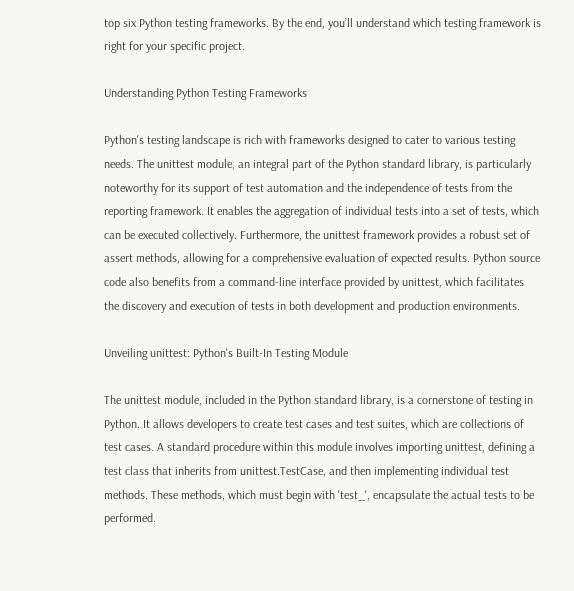top six Python testing frameworks. By the end, you’ll understand which testing framework is right for your specific project.

Understanding Python Testing Frameworks

Python's testing landscape is rich with frameworks designed to cater to various testing needs. The unittest module, an integral part of the Python standard library, is particularly noteworthy for its support of test automation and the independence of tests from the reporting framework. It enables the aggregation of individual tests into a set of tests, which can be executed collectively. Furthermore, the unittest framework provides a robust set of assert methods, allowing for a comprehensive evaluation of expected results. Python source code also benefits from a command-line interface provided by unittest, which facilitates the discovery and execution of tests in both development and production environments.

Unveiling unittest: Python's Built-In Testing Module

The unittest module, included in the Python standard library, is a cornerstone of testing in Python. It allows developers to create test cases and test suites, which are collections of test cases. A standard procedure within this module involves importing unittest, defining a test class that inherits from unittest.TestCase, and then implementing individual test methods. These methods, which must begin with 'test_', encapsulate the actual tests to be performed.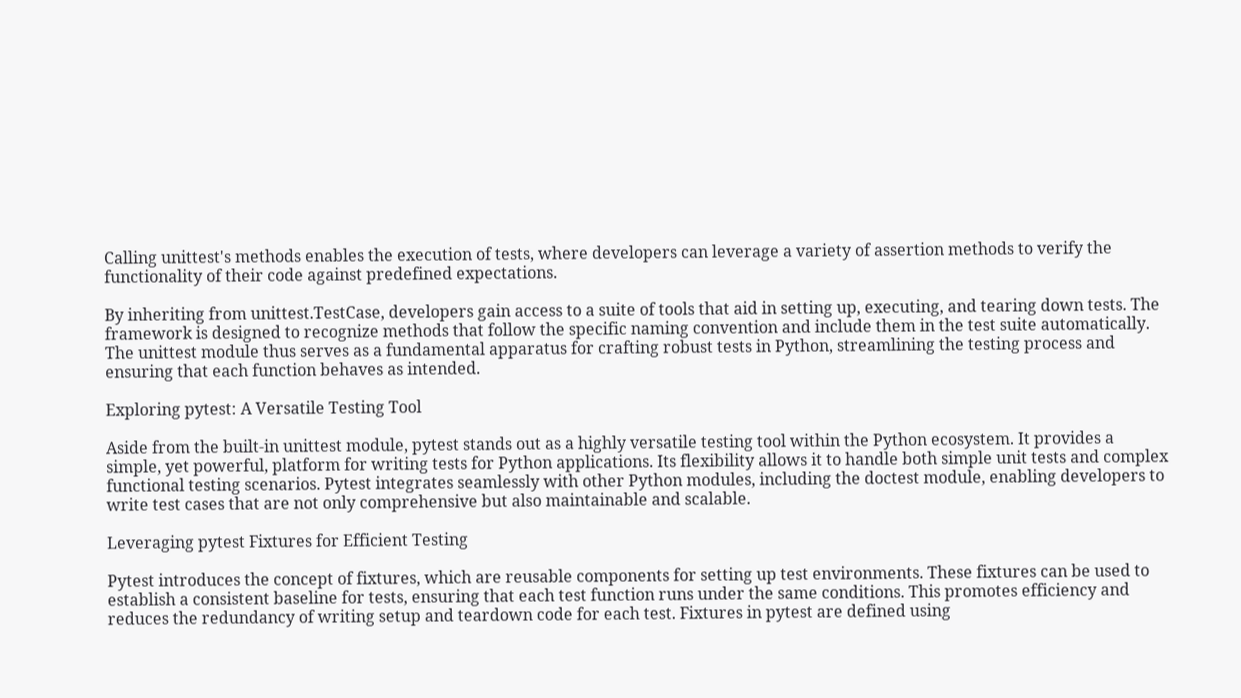Calling unittest's methods enables the execution of tests, where developers can leverage a variety of assertion methods to verify the functionality of their code against predefined expectations.

By inheriting from unittest.TestCase, developers gain access to a suite of tools that aid in setting up, executing, and tearing down tests. The framework is designed to recognize methods that follow the specific naming convention and include them in the test suite automatically. The unittest module thus serves as a fundamental apparatus for crafting robust tests in Python, streamlining the testing process and ensuring that each function behaves as intended.

Exploring pytest: A Versatile Testing Tool

Aside from the built-in unittest module, pytest stands out as a highly versatile testing tool within the Python ecosystem. It provides a simple, yet powerful, platform for writing tests for Python applications. Its flexibility allows it to handle both simple unit tests and complex functional testing scenarios. Pytest integrates seamlessly with other Python modules, including the doctest module, enabling developers to write test cases that are not only comprehensive but also maintainable and scalable.

Leveraging pytest Fixtures for Efficient Testing

Pytest introduces the concept of fixtures, which are reusable components for setting up test environments. These fixtures can be used to establish a consistent baseline for tests, ensuring that each test function runs under the same conditions. This promotes efficiency and reduces the redundancy of writing setup and teardown code for each test. Fixtures in pytest are defined using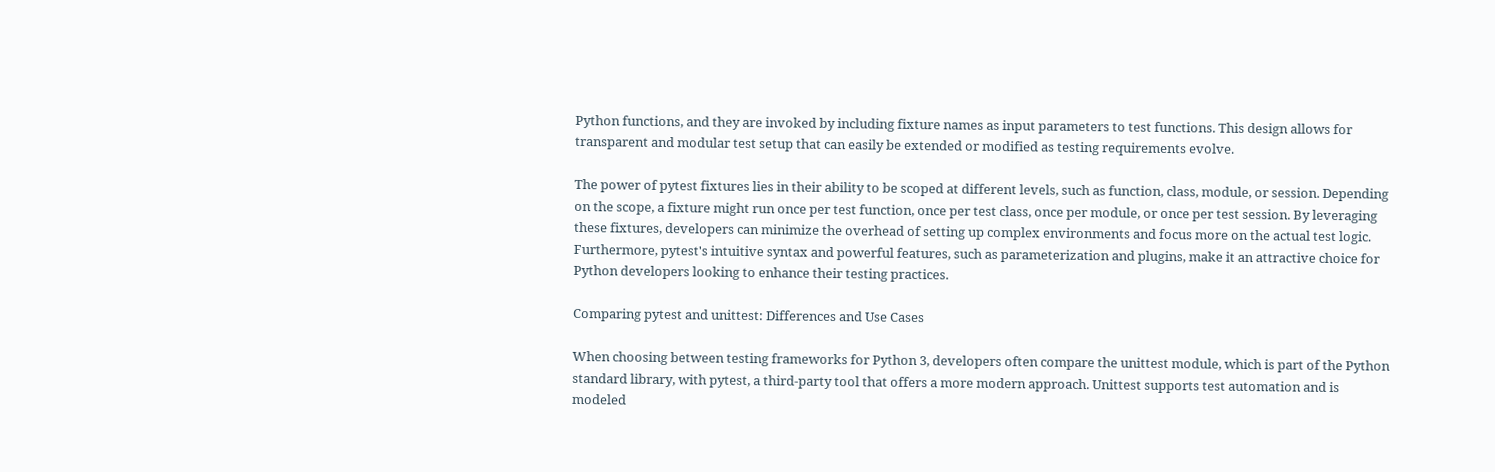Python functions, and they are invoked by including fixture names as input parameters to test functions. This design allows for transparent and modular test setup that can easily be extended or modified as testing requirements evolve.

The power of pytest fixtures lies in their ability to be scoped at different levels, such as function, class, module, or session. Depending on the scope, a fixture might run once per test function, once per test class, once per module, or once per test session. By leveraging these fixtures, developers can minimize the overhead of setting up complex environments and focus more on the actual test logic. Furthermore, pytest's intuitive syntax and powerful features, such as parameterization and plugins, make it an attractive choice for Python developers looking to enhance their testing practices.

Comparing pytest and unittest: Differences and Use Cases

When choosing between testing frameworks for Python 3, developers often compare the unittest module, which is part of the Python standard library, with pytest, a third-party tool that offers a more modern approach. Unittest supports test automation and is modeled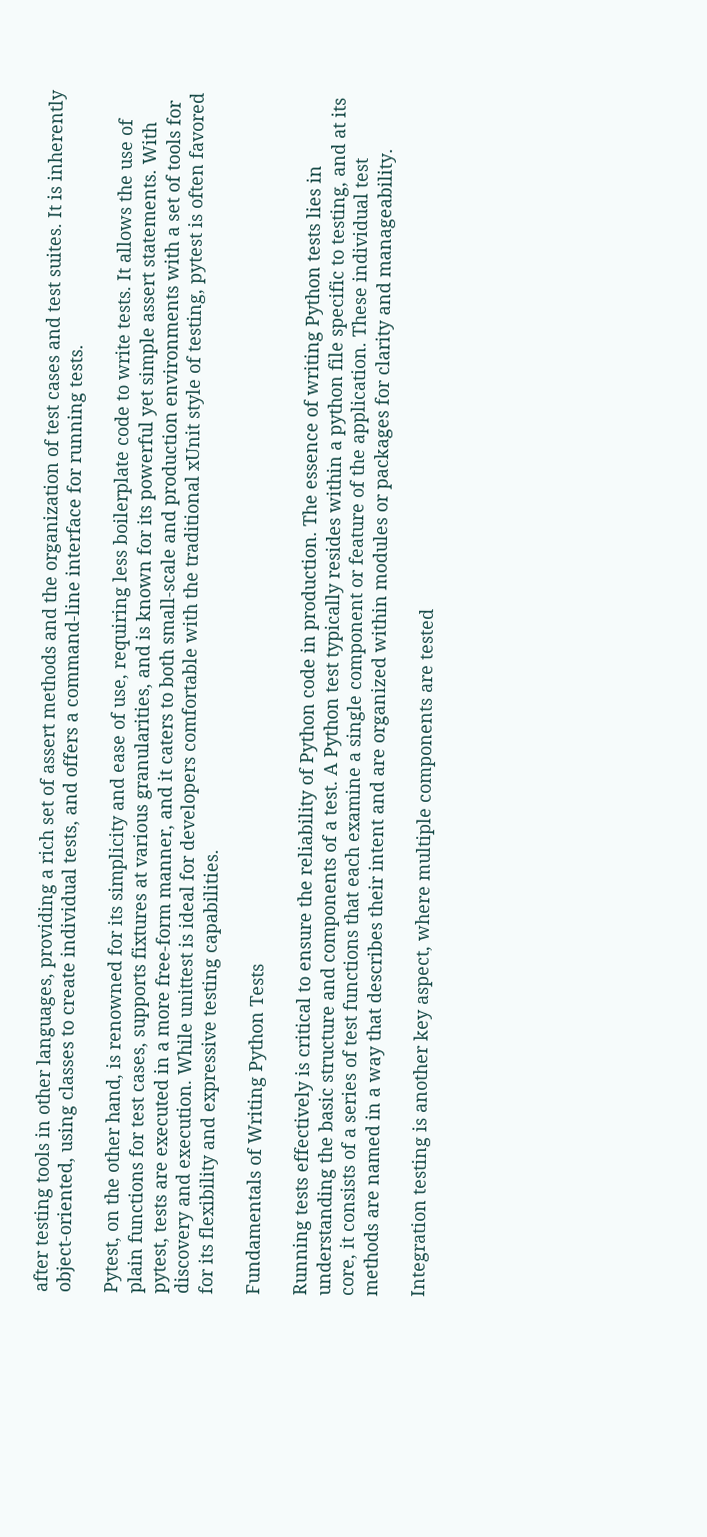after testing tools in other languages, providing a rich set of assert methods and the organization of test cases and test suites. It is inherently object-oriented, using classes to create individual tests, and offers a command-line interface for running tests.

Pytest, on the other hand, is renowned for its simplicity and ease of use, requiring less boilerplate code to write tests. It allows the use of plain functions for test cases, supports fixtures at various granularities, and is known for its powerful yet simple assert statements. With pytest, tests are executed in a more free-form manner, and it caters to both small-scale and production environments with a set of tools for discovery and execution. While unittest is ideal for developers comfortable with the traditional xUnit style of testing, pytest is often favored for its flexibility and expressive testing capabilities.

Fundamentals of Writing Python Tests

Running tests effectively is critical to ensure the reliability of Python code in production. The essence of writing Python tests lies in understanding the basic structure and components of a test. A Python test typically resides within a python file specific to testing, and at its core, it consists of a series of test functions that each examine a single component or feature of the application. These individual test methods are named in a way that describes their intent and are organized within modules or packages for clarity and manageability.

Integration testing is another key aspect, where multiple components are tested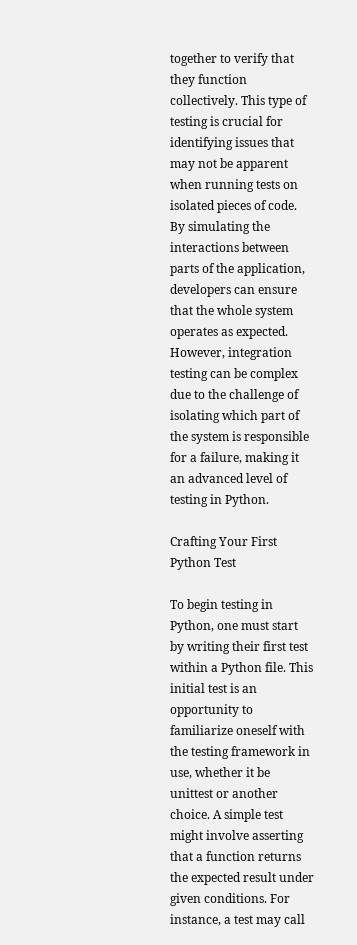together to verify that they function collectively. This type of testing is crucial for identifying issues that may not be apparent when running tests on isolated pieces of code. By simulating the interactions between parts of the application, developers can ensure that the whole system operates as expected. However, integration testing can be complex due to the challenge of isolating which part of the system is responsible for a failure, making it an advanced level of testing in Python.

Crafting Your First Python Test

To begin testing in Python, one must start by writing their first test within a Python file. This initial test is an opportunity to familiarize oneself with the testing framework in use, whether it be unittest or another choice. A simple test might involve asserting that a function returns the expected result under given conditions. For instance, a test may call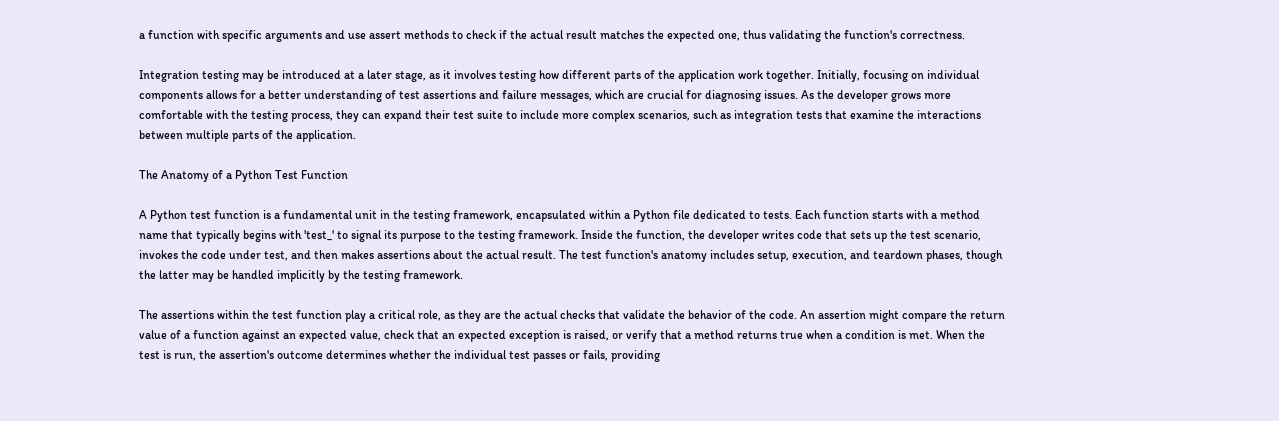a function with specific arguments and use assert methods to check if the actual result matches the expected one, thus validating the function's correctness.

Integration testing may be introduced at a later stage, as it involves testing how different parts of the application work together. Initially, focusing on individual components allows for a better understanding of test assertions and failure messages, which are crucial for diagnosing issues. As the developer grows more comfortable with the testing process, they can expand their test suite to include more complex scenarios, such as integration tests that examine the interactions between multiple parts of the application.

The Anatomy of a Python Test Function

A Python test function is a fundamental unit in the testing framework, encapsulated within a Python file dedicated to tests. Each function starts with a method name that typically begins with 'test_' to signal its purpose to the testing framework. Inside the function, the developer writes code that sets up the test scenario, invokes the code under test, and then makes assertions about the actual result. The test function's anatomy includes setup, execution, and teardown phases, though the latter may be handled implicitly by the testing framework.

The assertions within the test function play a critical role, as they are the actual checks that validate the behavior of the code. An assertion might compare the return value of a function against an expected value, check that an expected exception is raised, or verify that a method returns true when a condition is met. When the test is run, the assertion's outcome determines whether the individual test passes or fails, providing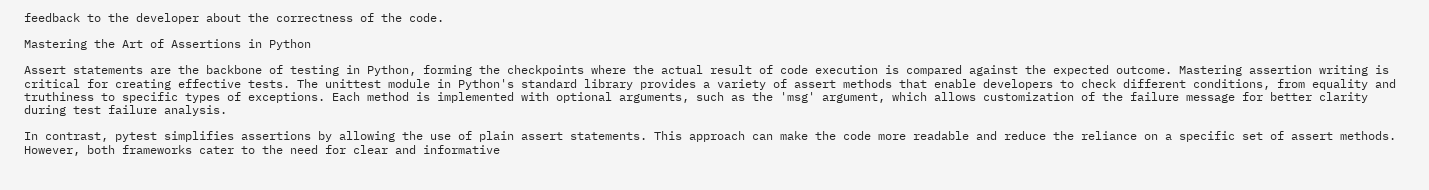feedback to the developer about the correctness of the code.

Mastering the Art of Assertions in Python

Assert statements are the backbone of testing in Python, forming the checkpoints where the actual result of code execution is compared against the expected outcome. Mastering assertion writing is critical for creating effective tests. The unittest module in Python's standard library provides a variety of assert methods that enable developers to check different conditions, from equality and truthiness to specific types of exceptions. Each method is implemented with optional arguments, such as the 'msg' argument, which allows customization of the failure message for better clarity during test failure analysis.

In contrast, pytest simplifies assertions by allowing the use of plain assert statements. This approach can make the code more readable and reduce the reliance on a specific set of assert methods. However, both frameworks cater to the need for clear and informative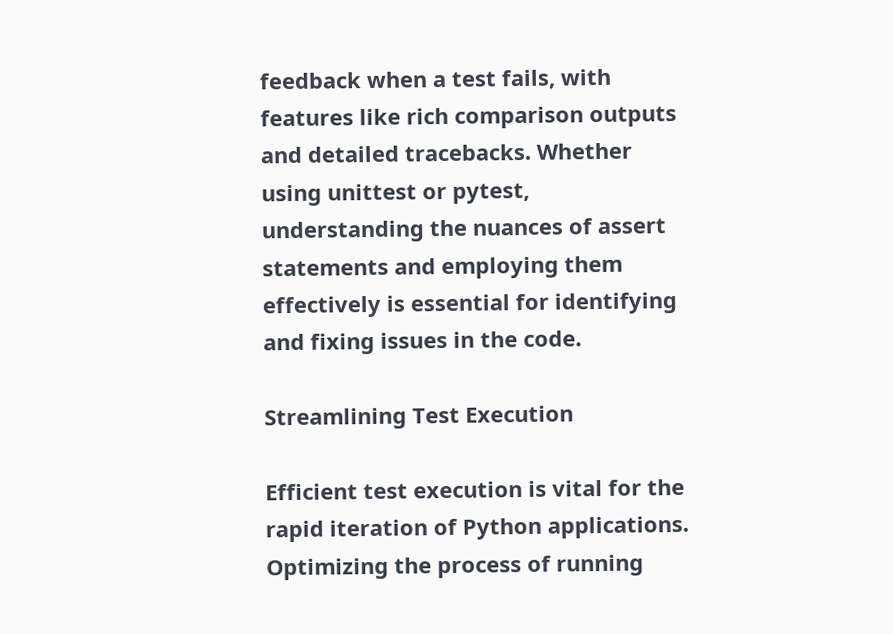feedback when a test fails, with features like rich comparison outputs and detailed tracebacks. Whether using unittest or pytest, understanding the nuances of assert statements and employing them effectively is essential for identifying and fixing issues in the code.

Streamlining Test Execution

Efficient test execution is vital for the rapid iteration of Python applications. Optimizing the process of running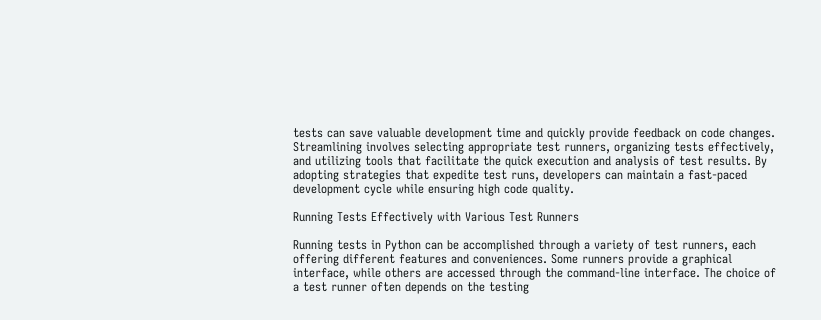tests can save valuable development time and quickly provide feedback on code changes. Streamlining involves selecting appropriate test runners, organizing tests effectively, and utilizing tools that facilitate the quick execution and analysis of test results. By adopting strategies that expedite test runs, developers can maintain a fast-paced development cycle while ensuring high code quality.

Running Tests Effectively with Various Test Runners

Running tests in Python can be accomplished through a variety of test runners, each offering different features and conveniences. Some runners provide a graphical interface, while others are accessed through the command-line interface. The choice of a test runner often depends on the testing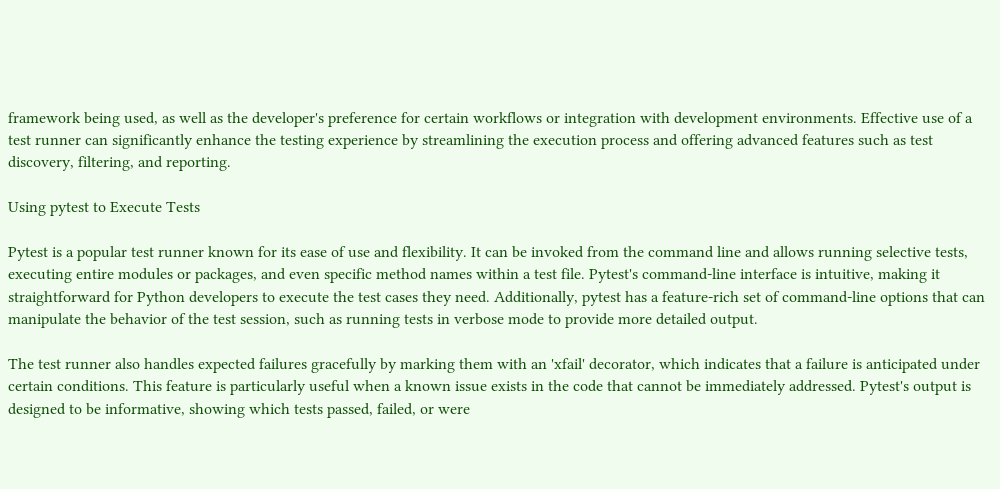framework being used, as well as the developer's preference for certain workflows or integration with development environments. Effective use of a test runner can significantly enhance the testing experience by streamlining the execution process and offering advanced features such as test discovery, filtering, and reporting.

Using pytest to Execute Tests

Pytest is a popular test runner known for its ease of use and flexibility. It can be invoked from the command line and allows running selective tests, executing entire modules or packages, and even specific method names within a test file. Pytest's command-line interface is intuitive, making it straightforward for Python developers to execute the test cases they need. Additionally, pytest has a feature-rich set of command-line options that can manipulate the behavior of the test session, such as running tests in verbose mode to provide more detailed output.

The test runner also handles expected failures gracefully by marking them with an 'xfail' decorator, which indicates that a failure is anticipated under certain conditions. This feature is particularly useful when a known issue exists in the code that cannot be immediately addressed. Pytest's output is designed to be informative, showing which tests passed, failed, or were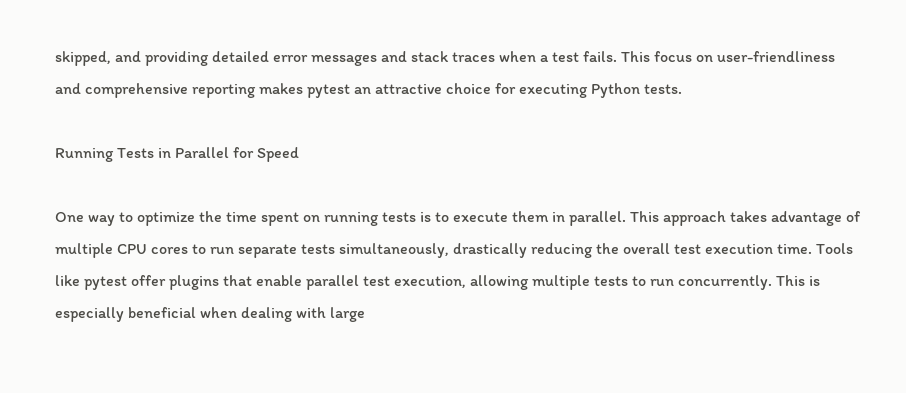skipped, and providing detailed error messages and stack traces when a test fails. This focus on user-friendliness and comprehensive reporting makes pytest an attractive choice for executing Python tests.

Running Tests in Parallel for Speed

One way to optimize the time spent on running tests is to execute them in parallel. This approach takes advantage of multiple CPU cores to run separate tests simultaneously, drastically reducing the overall test execution time. Tools like pytest offer plugins that enable parallel test execution, allowing multiple tests to run concurrently. This is especially beneficial when dealing with large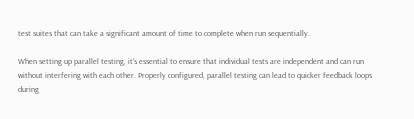test suites that can take a significant amount of time to complete when run sequentially.

When setting up parallel testing, it's essential to ensure that individual tests are independent and can run without interfering with each other. Properly configured, parallel testing can lead to quicker feedback loops during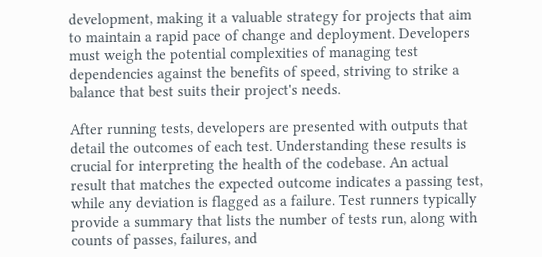development, making it a valuable strategy for projects that aim to maintain a rapid pace of change and deployment. Developers must weigh the potential complexities of managing test dependencies against the benefits of speed, striving to strike a balance that best suits their project's needs.

After running tests, developers are presented with outputs that detail the outcomes of each test. Understanding these results is crucial for interpreting the health of the codebase. An actual result that matches the expected outcome indicates a passing test, while any deviation is flagged as a failure. Test runners typically provide a summary that lists the number of tests run, along with counts of passes, failures, and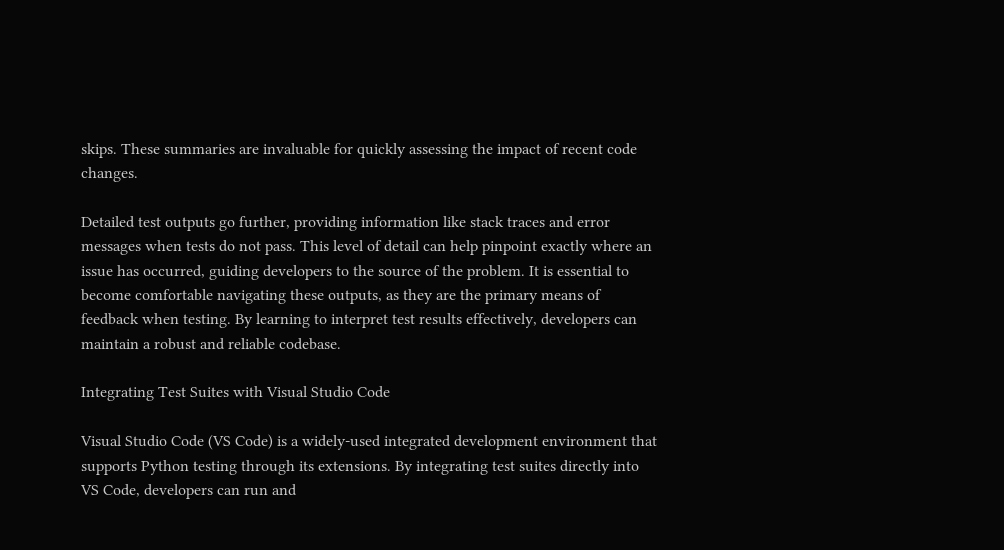skips. These summaries are invaluable for quickly assessing the impact of recent code changes.

Detailed test outputs go further, providing information like stack traces and error messages when tests do not pass. This level of detail can help pinpoint exactly where an issue has occurred, guiding developers to the source of the problem. It is essential to become comfortable navigating these outputs, as they are the primary means of feedback when testing. By learning to interpret test results effectively, developers can maintain a robust and reliable codebase.

Integrating Test Suites with Visual Studio Code

Visual Studio Code (VS Code) is a widely-used integrated development environment that supports Python testing through its extensions. By integrating test suites directly into VS Code, developers can run and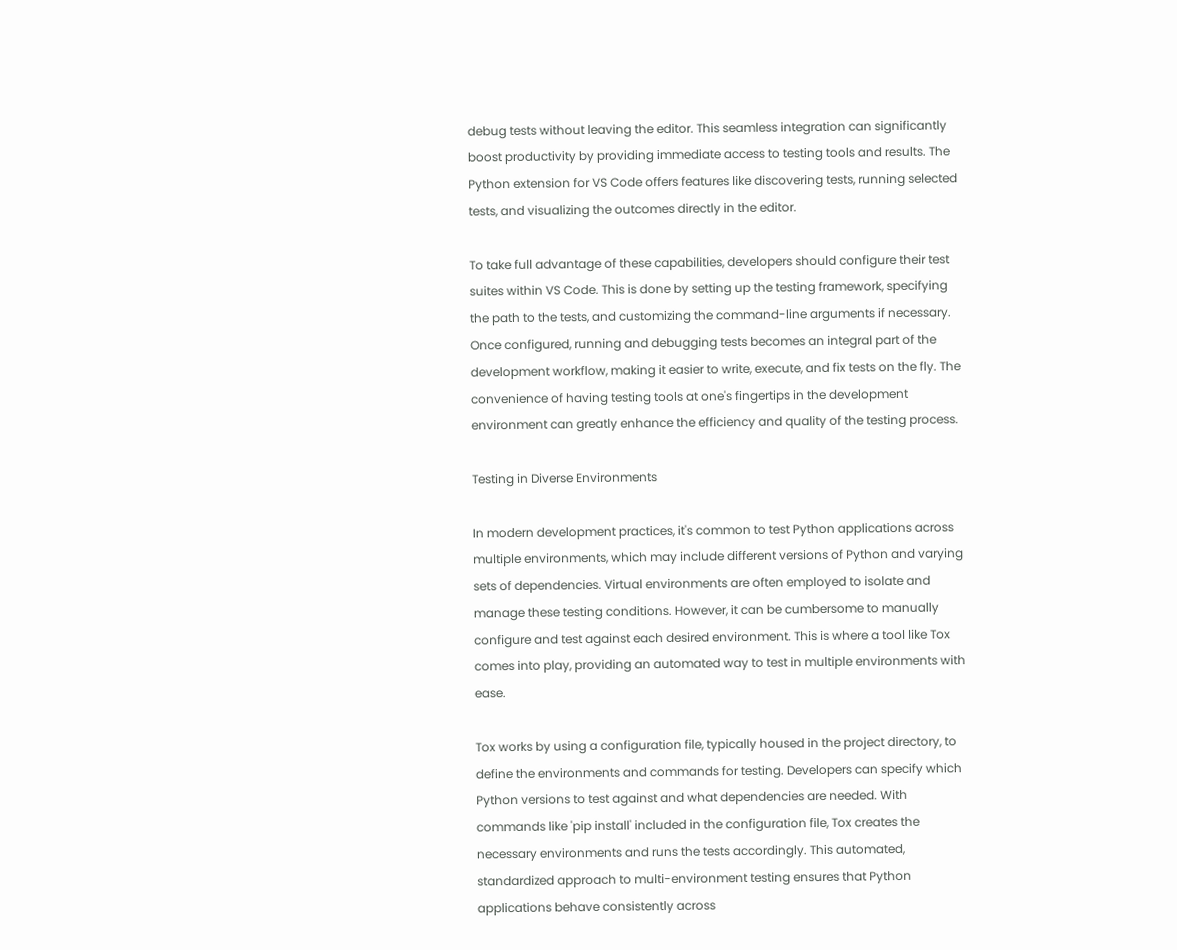debug tests without leaving the editor. This seamless integration can significantly boost productivity by providing immediate access to testing tools and results. The Python extension for VS Code offers features like discovering tests, running selected tests, and visualizing the outcomes directly in the editor.

To take full advantage of these capabilities, developers should configure their test suites within VS Code. This is done by setting up the testing framework, specifying the path to the tests, and customizing the command-line arguments if necessary. Once configured, running and debugging tests becomes an integral part of the development workflow, making it easier to write, execute, and fix tests on the fly. The convenience of having testing tools at one's fingertips in the development environment can greatly enhance the efficiency and quality of the testing process.

Testing in Diverse Environments

In modern development practices, it's common to test Python applications across multiple environments, which may include different versions of Python and varying sets of dependencies. Virtual environments are often employed to isolate and manage these testing conditions. However, it can be cumbersome to manually configure and test against each desired environment. This is where a tool like Tox comes into play, providing an automated way to test in multiple environments with ease.

Tox works by using a configuration file, typically housed in the project directory, to define the environments and commands for testing. Developers can specify which Python versions to test against and what dependencies are needed. With commands like 'pip install' included in the configuration file, Tox creates the necessary environments and runs the tests accordingly. This automated, standardized approach to multi-environment testing ensures that Python applications behave consistently across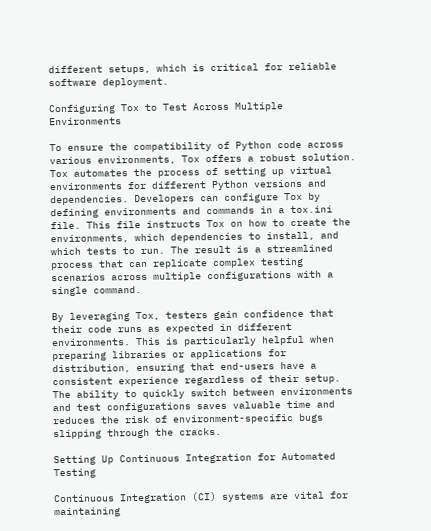different setups, which is critical for reliable software deployment.

Configuring Tox to Test Across Multiple Environments

To ensure the compatibility of Python code across various environments, Tox offers a robust solution. Tox automates the process of setting up virtual environments for different Python versions and dependencies. Developers can configure Tox by defining environments and commands in a tox.ini file. This file instructs Tox on how to create the environments, which dependencies to install, and which tests to run. The result is a streamlined process that can replicate complex testing scenarios across multiple configurations with a single command.

By leveraging Tox, testers gain confidence that their code runs as expected in different environments. This is particularly helpful when preparing libraries or applications for distribution, ensuring that end-users have a consistent experience regardless of their setup. The ability to quickly switch between environments and test configurations saves valuable time and reduces the risk of environment-specific bugs slipping through the cracks.

Setting Up Continuous Integration for Automated Testing

Continuous Integration (CI) systems are vital for maintaining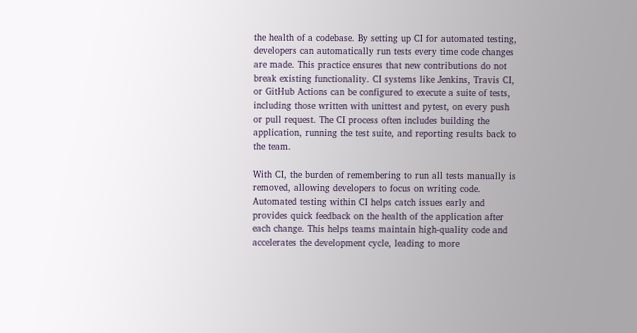the health of a codebase. By setting up CI for automated testing, developers can automatically run tests every time code changes are made. This practice ensures that new contributions do not break existing functionality. CI systems like Jenkins, Travis CI, or GitHub Actions can be configured to execute a suite of tests, including those written with unittest and pytest, on every push or pull request. The CI process often includes building the application, running the test suite, and reporting results back to the team.

With CI, the burden of remembering to run all tests manually is removed, allowing developers to focus on writing code. Automated testing within CI helps catch issues early and provides quick feedback on the health of the application after each change. This helps teams maintain high-quality code and accelerates the development cycle, leading to more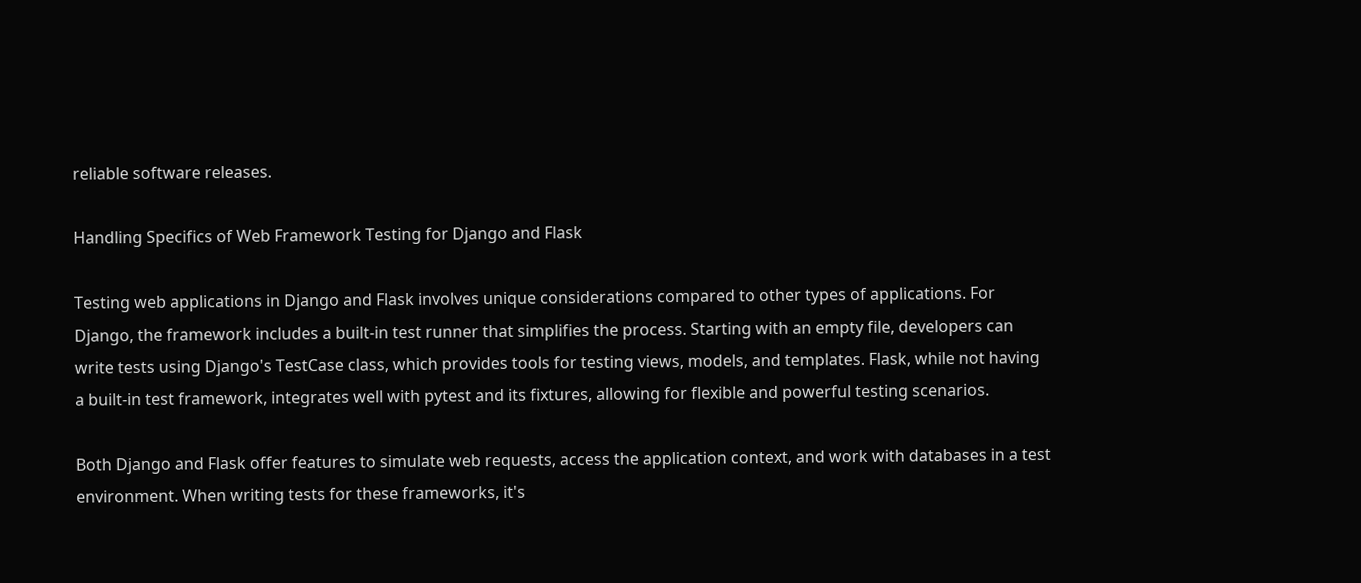reliable software releases.

Handling Specifics of Web Framework Testing for Django and Flask

Testing web applications in Django and Flask involves unique considerations compared to other types of applications. For Django, the framework includes a built-in test runner that simplifies the process. Starting with an empty file, developers can write tests using Django's TestCase class, which provides tools for testing views, models, and templates. Flask, while not having a built-in test framework, integrates well with pytest and its fixtures, allowing for flexible and powerful testing scenarios.

Both Django and Flask offer features to simulate web requests, access the application context, and work with databases in a test environment. When writing tests for these frameworks, it's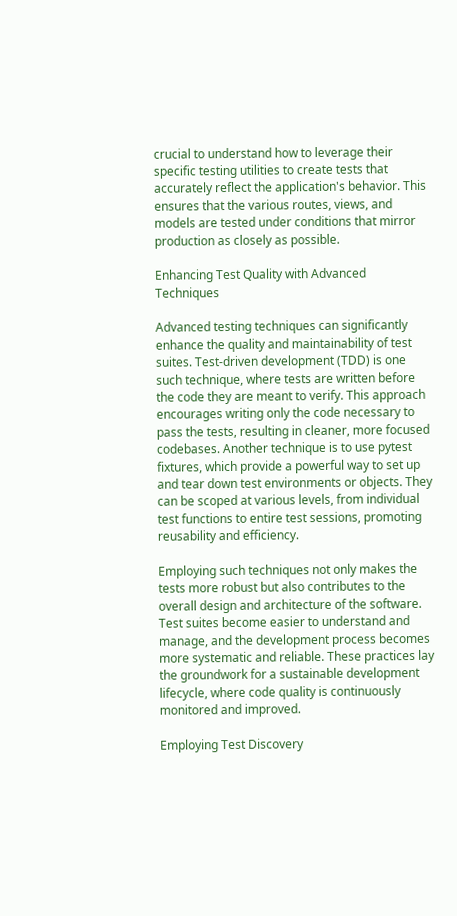crucial to understand how to leverage their specific testing utilities to create tests that accurately reflect the application's behavior. This ensures that the various routes, views, and models are tested under conditions that mirror production as closely as possible.

Enhancing Test Quality with Advanced Techniques

Advanced testing techniques can significantly enhance the quality and maintainability of test suites. Test-driven development (TDD) is one such technique, where tests are written before the code they are meant to verify. This approach encourages writing only the code necessary to pass the tests, resulting in cleaner, more focused codebases. Another technique is to use pytest fixtures, which provide a powerful way to set up and tear down test environments or objects. They can be scoped at various levels, from individual test functions to entire test sessions, promoting reusability and efficiency.

Employing such techniques not only makes the tests more robust but also contributes to the overall design and architecture of the software. Test suites become easier to understand and manage, and the development process becomes more systematic and reliable. These practices lay the groundwork for a sustainable development lifecycle, where code quality is continuously monitored and improved.

Employing Test Discovery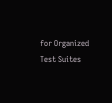for Organized Test Suites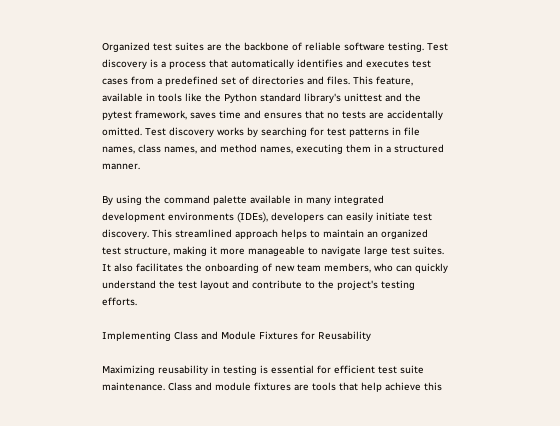Organized test suites are the backbone of reliable software testing. Test discovery is a process that automatically identifies and executes test cases from a predefined set of directories and files. This feature, available in tools like the Python standard library's unittest and the pytest framework, saves time and ensures that no tests are accidentally omitted. Test discovery works by searching for test patterns in file names, class names, and method names, executing them in a structured manner.

By using the command palette available in many integrated development environments (IDEs), developers can easily initiate test discovery. This streamlined approach helps to maintain an organized test structure, making it more manageable to navigate large test suites. It also facilitates the onboarding of new team members, who can quickly understand the test layout and contribute to the project's testing efforts.

Implementing Class and Module Fixtures for Reusability

Maximizing reusability in testing is essential for efficient test suite maintenance. Class and module fixtures are tools that help achieve this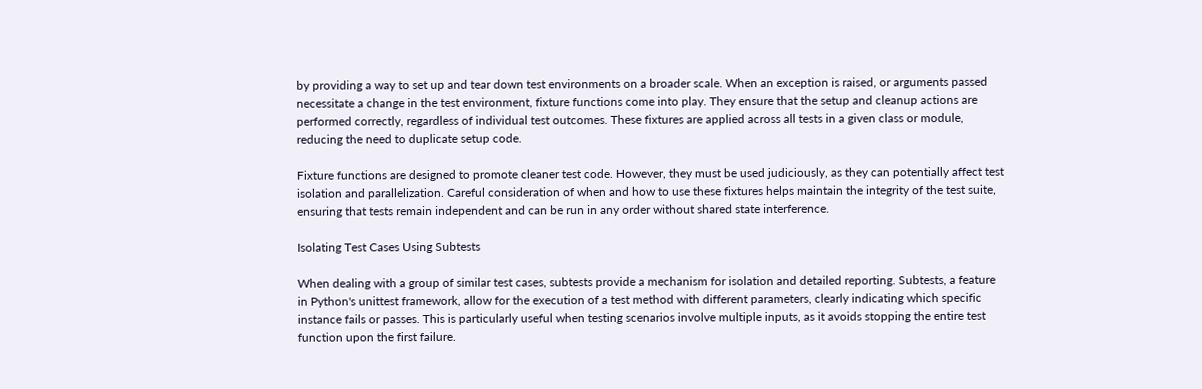by providing a way to set up and tear down test environments on a broader scale. When an exception is raised, or arguments passed necessitate a change in the test environment, fixture functions come into play. They ensure that the setup and cleanup actions are performed correctly, regardless of individual test outcomes. These fixtures are applied across all tests in a given class or module, reducing the need to duplicate setup code.

Fixture functions are designed to promote cleaner test code. However, they must be used judiciously, as they can potentially affect test isolation and parallelization. Careful consideration of when and how to use these fixtures helps maintain the integrity of the test suite, ensuring that tests remain independent and can be run in any order without shared state interference.

Isolating Test Cases Using Subtests

When dealing with a group of similar test cases, subtests provide a mechanism for isolation and detailed reporting. Subtests, a feature in Python's unittest framework, allow for the execution of a test method with different parameters, clearly indicating which specific instance fails or passes. This is particularly useful when testing scenarios involve multiple inputs, as it avoids stopping the entire test function upon the first failure.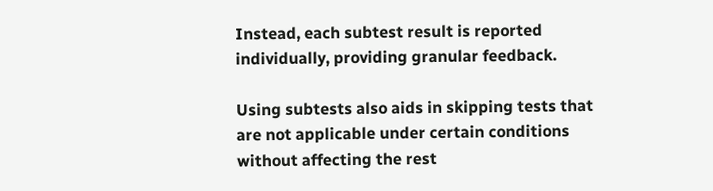Instead, each subtest result is reported individually, providing granular feedback.

Using subtests also aids in skipping tests that are not applicable under certain conditions without affecting the rest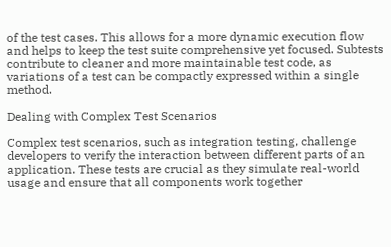of the test cases. This allows for a more dynamic execution flow and helps to keep the test suite comprehensive yet focused. Subtests contribute to cleaner and more maintainable test code, as variations of a test can be compactly expressed within a single method.

Dealing with Complex Test Scenarios

Complex test scenarios, such as integration testing, challenge developers to verify the interaction between different parts of an application. These tests are crucial as they simulate real-world usage and ensure that all components work together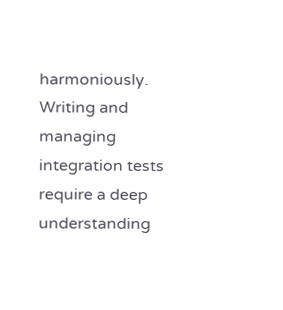harmoniously. Writing and managing integration tests require a deep understanding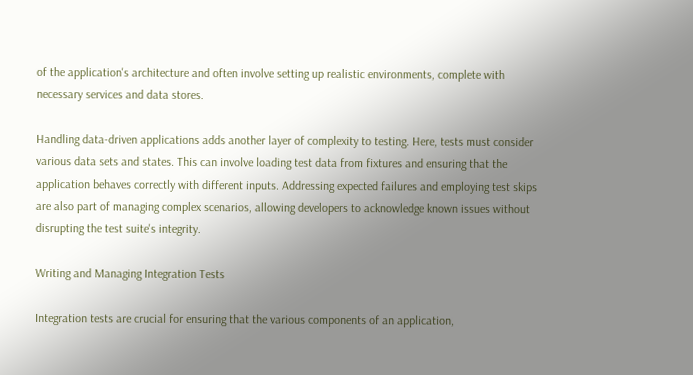of the application's architecture and often involve setting up realistic environments, complete with necessary services and data stores.

Handling data-driven applications adds another layer of complexity to testing. Here, tests must consider various data sets and states. This can involve loading test data from fixtures and ensuring that the application behaves correctly with different inputs. Addressing expected failures and employing test skips are also part of managing complex scenarios, allowing developers to acknowledge known issues without disrupting the test suite's integrity.

Writing and Managing Integration Tests

Integration tests are crucial for ensuring that the various components of an application,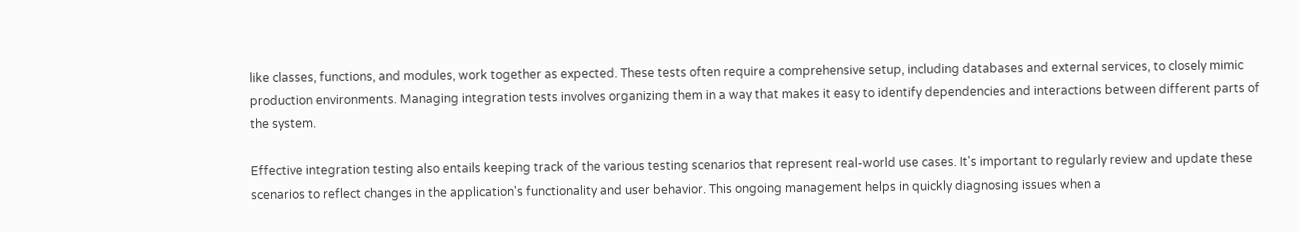like classes, functions, and modules, work together as expected. These tests often require a comprehensive setup, including databases and external services, to closely mimic production environments. Managing integration tests involves organizing them in a way that makes it easy to identify dependencies and interactions between different parts of the system.

Effective integration testing also entails keeping track of the various testing scenarios that represent real-world use cases. It's important to regularly review and update these scenarios to reflect changes in the application's functionality and user behavior. This ongoing management helps in quickly diagnosing issues when a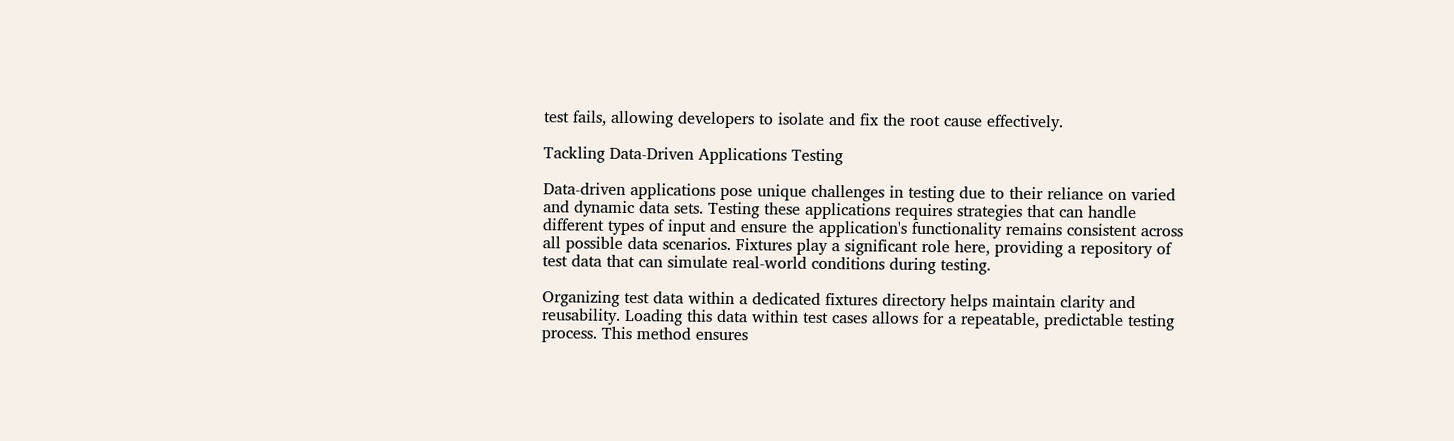test fails, allowing developers to isolate and fix the root cause effectively.

Tackling Data-Driven Applications Testing

Data-driven applications pose unique challenges in testing due to their reliance on varied and dynamic data sets. Testing these applications requires strategies that can handle different types of input and ensure the application's functionality remains consistent across all possible data scenarios. Fixtures play a significant role here, providing a repository of test data that can simulate real-world conditions during testing.

Organizing test data within a dedicated fixtures directory helps maintain clarity and reusability. Loading this data within test cases allows for a repeatable, predictable testing process. This method ensures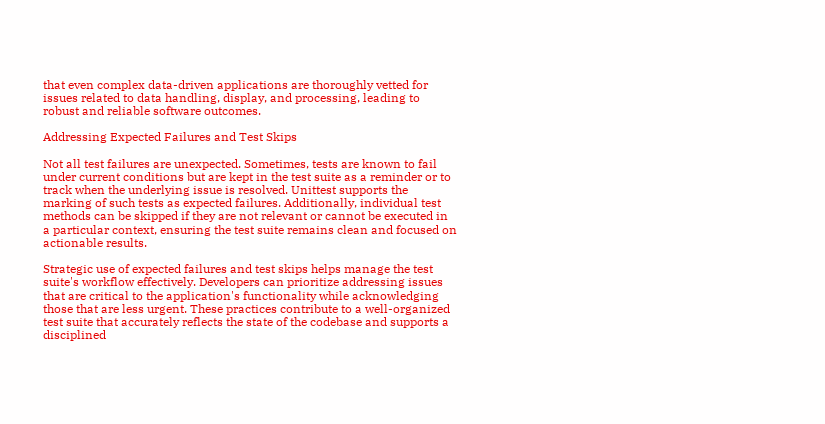that even complex data-driven applications are thoroughly vetted for issues related to data handling, display, and processing, leading to robust and reliable software outcomes.

Addressing Expected Failures and Test Skips

Not all test failures are unexpected. Sometimes, tests are known to fail under current conditions but are kept in the test suite as a reminder or to track when the underlying issue is resolved. Unittest supports the marking of such tests as expected failures. Additionally, individual test methods can be skipped if they are not relevant or cannot be executed in a particular context, ensuring the test suite remains clean and focused on actionable results.

Strategic use of expected failures and test skips helps manage the test suite's workflow effectively. Developers can prioritize addressing issues that are critical to the application's functionality while acknowledging those that are less urgent. These practices contribute to a well-organized test suite that accurately reflects the state of the codebase and supports a disciplined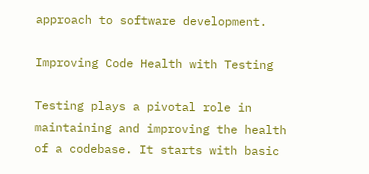approach to software development.

Improving Code Health with Testing

Testing plays a pivotal role in maintaining and improving the health of a codebase. It starts with basic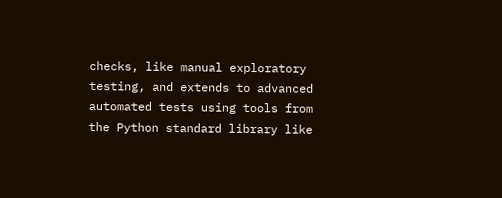checks, like manual exploratory testing, and extends to advanced automated tests using tools from the Python standard library like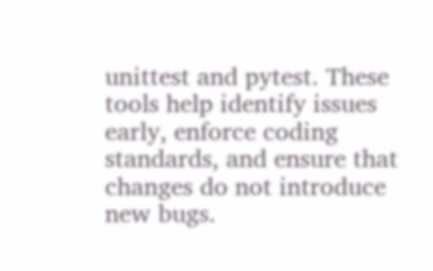unittest and pytest. These tools help identify issues early, enforce coding standards, and ensure that changes do not introduce new bugs.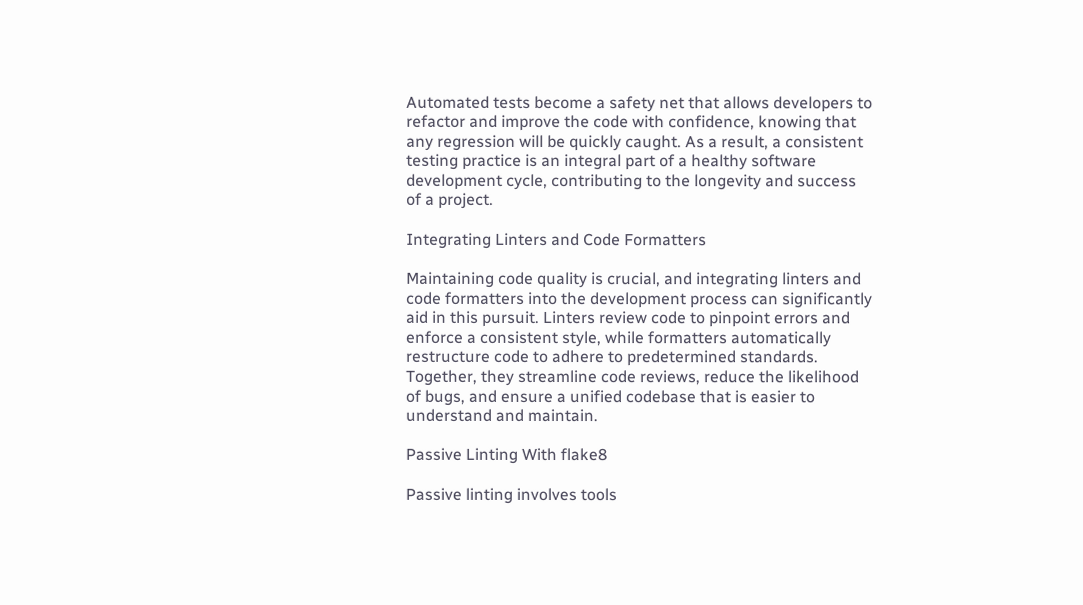Automated tests become a safety net that allows developers to refactor and improve the code with confidence, knowing that any regression will be quickly caught. As a result, a consistent testing practice is an integral part of a healthy software development cycle, contributing to the longevity and success of a project.

Integrating Linters and Code Formatters

Maintaining code quality is crucial, and integrating linters and code formatters into the development process can significantly aid in this pursuit. Linters review code to pinpoint errors and enforce a consistent style, while formatters automatically restructure code to adhere to predetermined standards. Together, they streamline code reviews, reduce the likelihood of bugs, and ensure a unified codebase that is easier to understand and maintain.

Passive Linting With flake8

Passive linting involves tools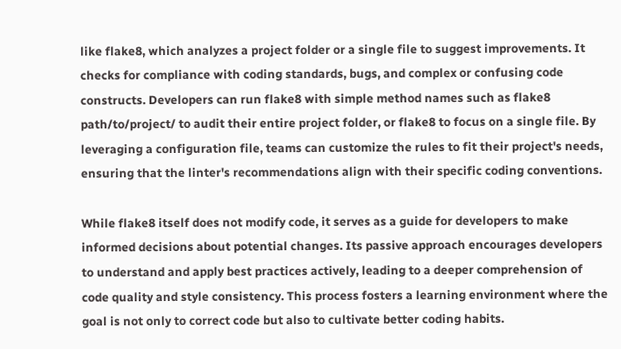like flake8, which analyzes a project folder or a single file to suggest improvements. It checks for compliance with coding standards, bugs, and complex or confusing code constructs. Developers can run flake8 with simple method names such as flake8 path/to/project/ to audit their entire project folder, or flake8 to focus on a single file. By leveraging a configuration file, teams can customize the rules to fit their project's needs, ensuring that the linter's recommendations align with their specific coding conventions.

While flake8 itself does not modify code, it serves as a guide for developers to make informed decisions about potential changes. Its passive approach encourages developers to understand and apply best practices actively, leading to a deeper comprehension of code quality and style consistency. This process fosters a learning environment where the goal is not only to correct code but also to cultivate better coding habits.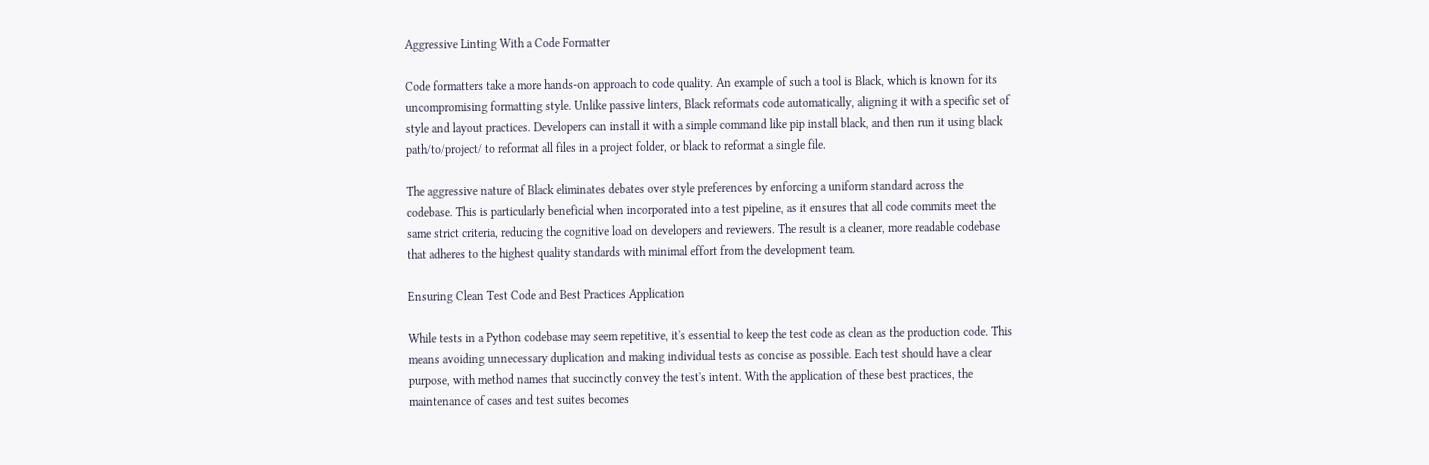Aggressive Linting With a Code Formatter

Code formatters take a more hands-on approach to code quality. An example of such a tool is Black, which is known for its uncompromising formatting style. Unlike passive linters, Black reformats code automatically, aligning it with a specific set of style and layout practices. Developers can install it with a simple command like pip install black, and then run it using black path/to/project/ to reformat all files in a project folder, or black to reformat a single file.

The aggressive nature of Black eliminates debates over style preferences by enforcing a uniform standard across the codebase. This is particularly beneficial when incorporated into a test pipeline, as it ensures that all code commits meet the same strict criteria, reducing the cognitive load on developers and reviewers. The result is a cleaner, more readable codebase that adheres to the highest quality standards with minimal effort from the development team.

Ensuring Clean Test Code and Best Practices Application

While tests in a Python codebase may seem repetitive, it's essential to keep the test code as clean as the production code. This means avoiding unnecessary duplication and making individual tests as concise as possible. Each test should have a clear purpose, with method names that succinctly convey the test's intent. With the application of these best practices, the maintenance of cases and test suites becomes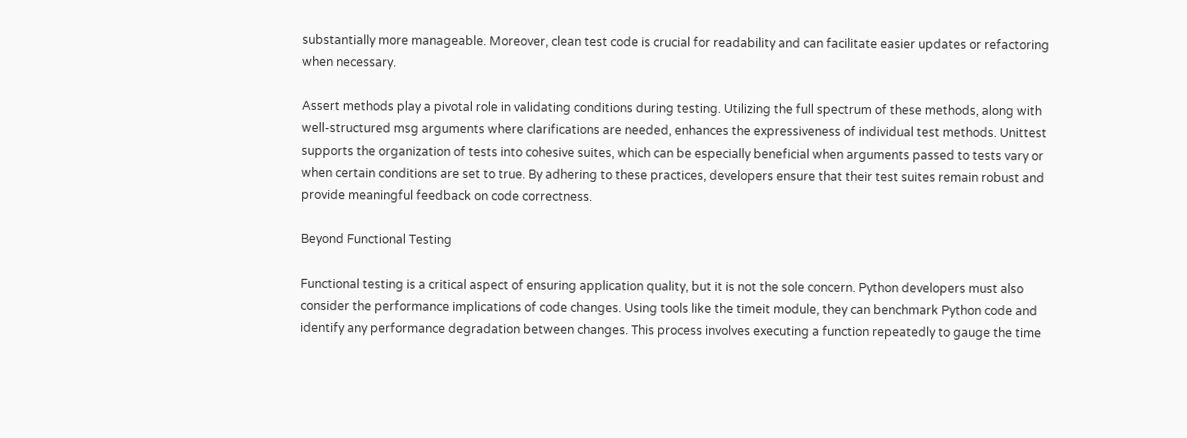substantially more manageable. Moreover, clean test code is crucial for readability and can facilitate easier updates or refactoring when necessary.

Assert methods play a pivotal role in validating conditions during testing. Utilizing the full spectrum of these methods, along with well-structured msg arguments where clarifications are needed, enhances the expressiveness of individual test methods. Unittest supports the organization of tests into cohesive suites, which can be especially beneficial when arguments passed to tests vary or when certain conditions are set to true. By adhering to these practices, developers ensure that their test suites remain robust and provide meaningful feedback on code correctness.

Beyond Functional Testing

Functional testing is a critical aspect of ensuring application quality, but it is not the sole concern. Python developers must also consider the performance implications of code changes. Using tools like the timeit module, they can benchmark Python code and identify any performance degradation between changes. This process involves executing a function repeatedly to gauge the time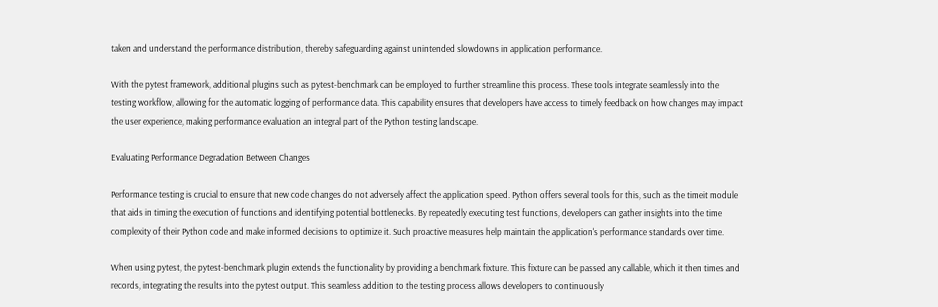taken and understand the performance distribution, thereby safeguarding against unintended slowdowns in application performance.

With the pytest framework, additional plugins such as pytest-benchmark can be employed to further streamline this process. These tools integrate seamlessly into the testing workflow, allowing for the automatic logging of performance data. This capability ensures that developers have access to timely feedback on how changes may impact the user experience, making performance evaluation an integral part of the Python testing landscape.

Evaluating Performance Degradation Between Changes

Performance testing is crucial to ensure that new code changes do not adversely affect the application speed. Python offers several tools for this, such as the timeit module that aids in timing the execution of functions and identifying potential bottlenecks. By repeatedly executing test functions, developers can gather insights into the time complexity of their Python code and make informed decisions to optimize it. Such proactive measures help maintain the application's performance standards over time.

When using pytest, the pytest-benchmark plugin extends the functionality by providing a benchmark fixture. This fixture can be passed any callable, which it then times and records, integrating the results into the pytest output. This seamless addition to the testing process allows developers to continuously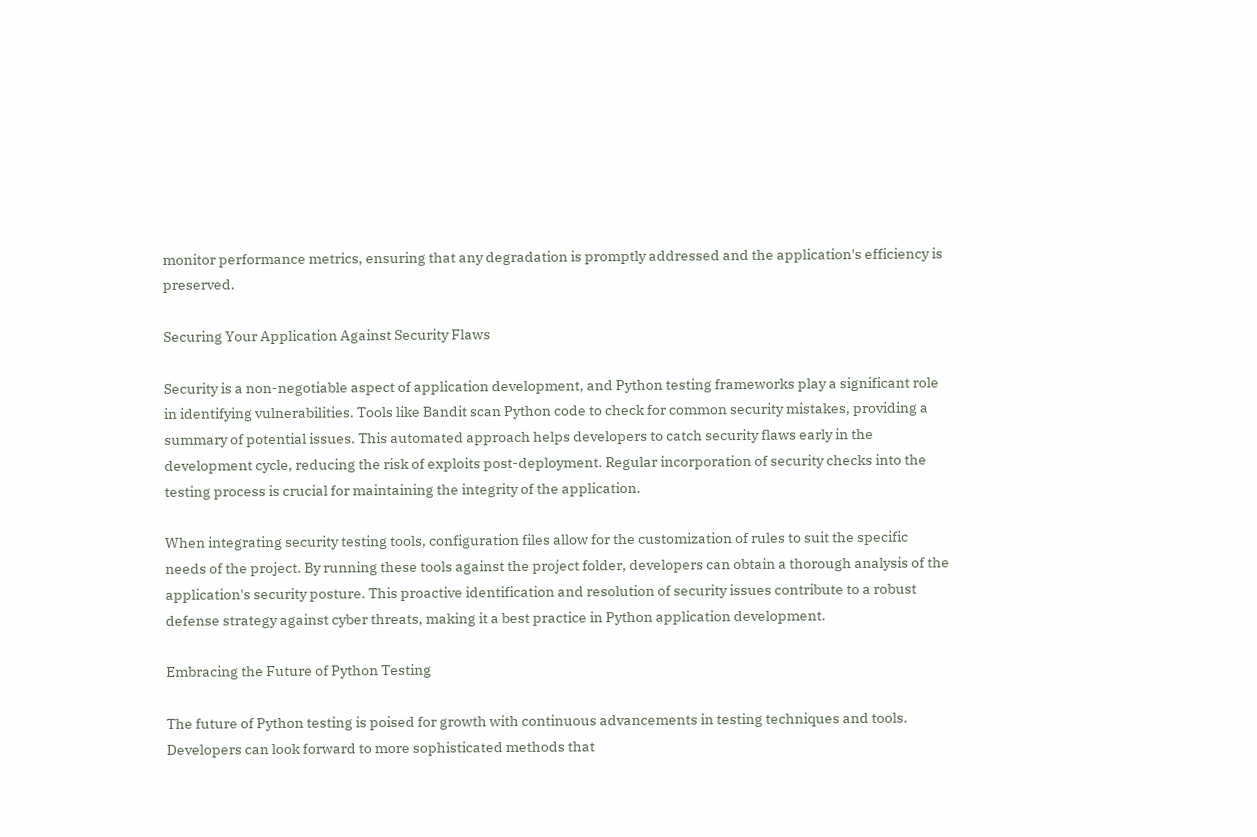monitor performance metrics, ensuring that any degradation is promptly addressed and the application's efficiency is preserved.

Securing Your Application Against Security Flaws

Security is a non-negotiable aspect of application development, and Python testing frameworks play a significant role in identifying vulnerabilities. Tools like Bandit scan Python code to check for common security mistakes, providing a summary of potential issues. This automated approach helps developers to catch security flaws early in the development cycle, reducing the risk of exploits post-deployment. Regular incorporation of security checks into the testing process is crucial for maintaining the integrity of the application.

When integrating security testing tools, configuration files allow for the customization of rules to suit the specific needs of the project. By running these tools against the project folder, developers can obtain a thorough analysis of the application's security posture. This proactive identification and resolution of security issues contribute to a robust defense strategy against cyber threats, making it a best practice in Python application development.

Embracing the Future of Python Testing

The future of Python testing is poised for growth with continuous advancements in testing techniques and tools. Developers can look forward to more sophisticated methods that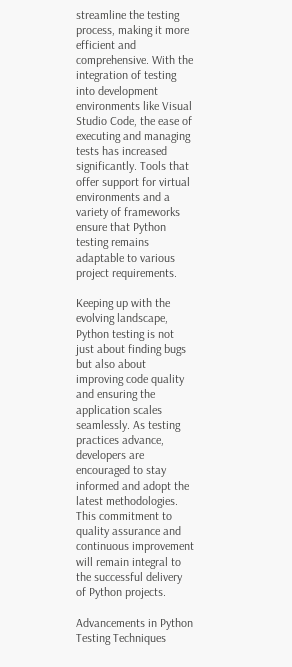streamline the testing process, making it more efficient and comprehensive. With the integration of testing into development environments like Visual Studio Code, the ease of executing and managing tests has increased significantly. Tools that offer support for virtual environments and a variety of frameworks ensure that Python testing remains adaptable to various project requirements.

Keeping up with the evolving landscape, Python testing is not just about finding bugs but also about improving code quality and ensuring the application scales seamlessly. As testing practices advance, developers are encouraged to stay informed and adopt the latest methodologies. This commitment to quality assurance and continuous improvement will remain integral to the successful delivery of Python projects.

Advancements in Python Testing Techniques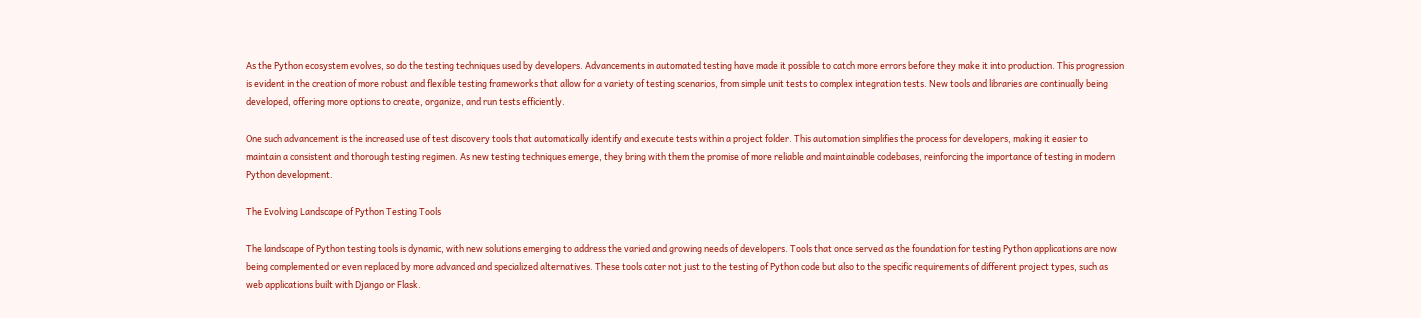As the Python ecosystem evolves, so do the testing techniques used by developers. Advancements in automated testing have made it possible to catch more errors before they make it into production. This progression is evident in the creation of more robust and flexible testing frameworks that allow for a variety of testing scenarios, from simple unit tests to complex integration tests. New tools and libraries are continually being developed, offering more options to create, organize, and run tests efficiently.

One such advancement is the increased use of test discovery tools that automatically identify and execute tests within a project folder. This automation simplifies the process for developers, making it easier to maintain a consistent and thorough testing regimen. As new testing techniques emerge, they bring with them the promise of more reliable and maintainable codebases, reinforcing the importance of testing in modern Python development.

The Evolving Landscape of Python Testing Tools

The landscape of Python testing tools is dynamic, with new solutions emerging to address the varied and growing needs of developers. Tools that once served as the foundation for testing Python applications are now being complemented or even replaced by more advanced and specialized alternatives. These tools cater not just to the testing of Python code but also to the specific requirements of different project types, such as web applications built with Django or Flask.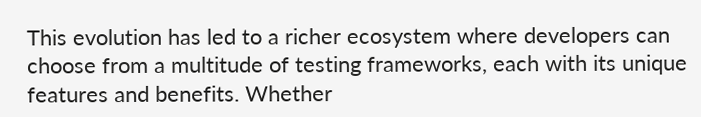This evolution has led to a richer ecosystem where developers can choose from a multitude of testing frameworks, each with its unique features and benefits. Whether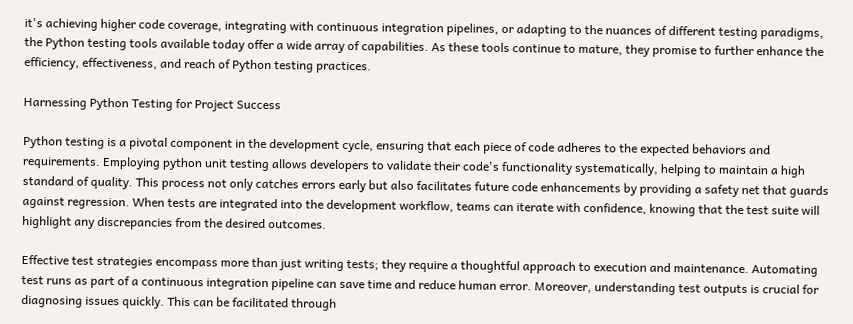it's achieving higher code coverage, integrating with continuous integration pipelines, or adapting to the nuances of different testing paradigms, the Python testing tools available today offer a wide array of capabilities. As these tools continue to mature, they promise to further enhance the efficiency, effectiveness, and reach of Python testing practices.

Harnessing Python Testing for Project Success

Python testing is a pivotal component in the development cycle, ensuring that each piece of code adheres to the expected behaviors and requirements. Employing python unit testing allows developers to validate their code's functionality systematically, helping to maintain a high standard of quality. This process not only catches errors early but also facilitates future code enhancements by providing a safety net that guards against regression. When tests are integrated into the development workflow, teams can iterate with confidence, knowing that the test suite will highlight any discrepancies from the desired outcomes.

Effective test strategies encompass more than just writing tests; they require a thoughtful approach to execution and maintenance. Automating test runs as part of a continuous integration pipeline can save time and reduce human error. Moreover, understanding test outputs is crucial for diagnosing issues quickly. This can be facilitated through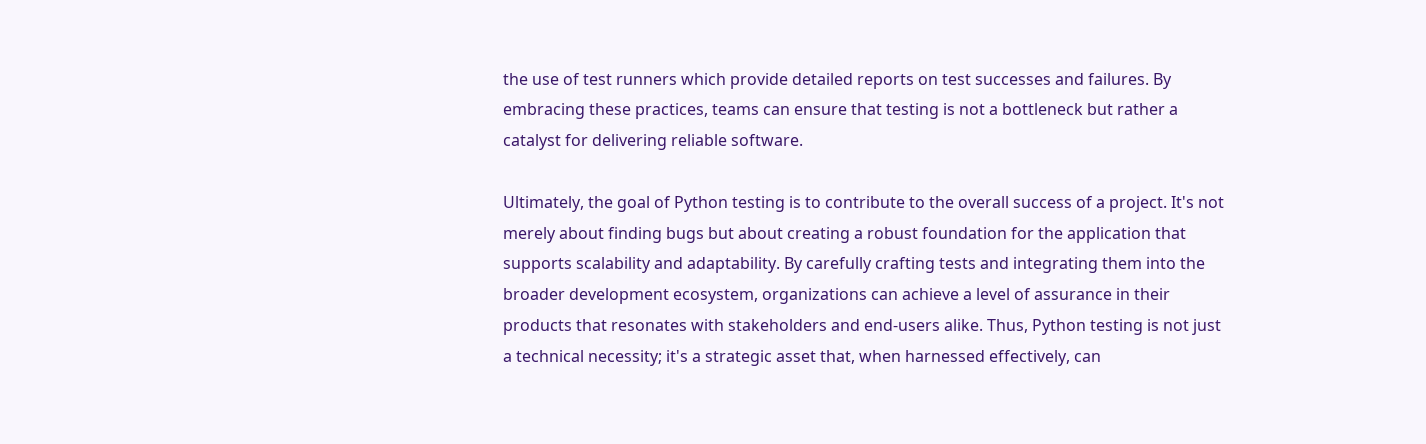the use of test runners which provide detailed reports on test successes and failures. By embracing these practices, teams can ensure that testing is not a bottleneck but rather a catalyst for delivering reliable software.

Ultimately, the goal of Python testing is to contribute to the overall success of a project. It's not merely about finding bugs but about creating a robust foundation for the application that supports scalability and adaptability. By carefully crafting tests and integrating them into the broader development ecosystem, organizations can achieve a level of assurance in their products that resonates with stakeholders and end-users alike. Thus, Python testing is not just a technical necessity; it's a strategic asset that, when harnessed effectively, can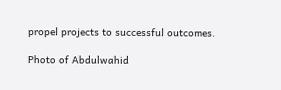propel projects to successful outcomes.

Photo of Abdulwahid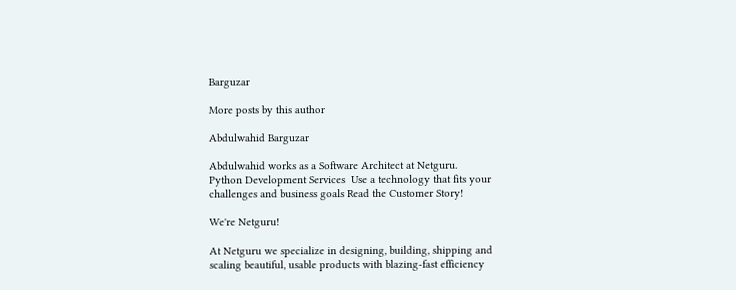Barguzar

More posts by this author

Abdulwahid Barguzar

Abdulwahid works as a Software Architect at Netguru.
Python Development Services  Use a technology that fits your challenges and business goals Read the Customer Story!

We're Netguru!

At Netguru we specialize in designing, building, shipping and scaling beautiful, usable products with blazing-fast efficiency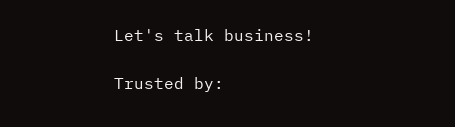Let's talk business!

Trusted by: